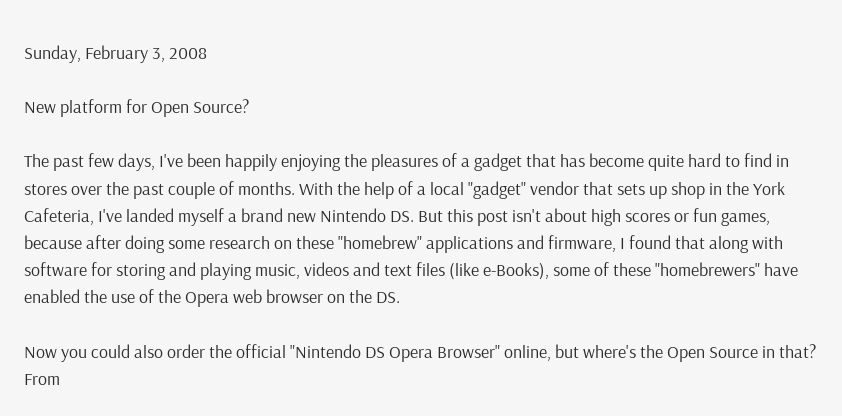Sunday, February 3, 2008

New platform for Open Source?

The past few days, I've been happily enjoying the pleasures of a gadget that has become quite hard to find in stores over the past couple of months. With the help of a local "gadget" vendor that sets up shop in the York Cafeteria, I've landed myself a brand new Nintendo DS. But this post isn't about high scores or fun games, because after doing some research on these "homebrew" applications and firmware, I found that along with software for storing and playing music, videos and text files (like e-Books), some of these "homebrewers" have enabled the use of the Opera web browser on the DS.

Now you could also order the official "Nintendo DS Opera Browser" online, but where's the Open Source in that?
From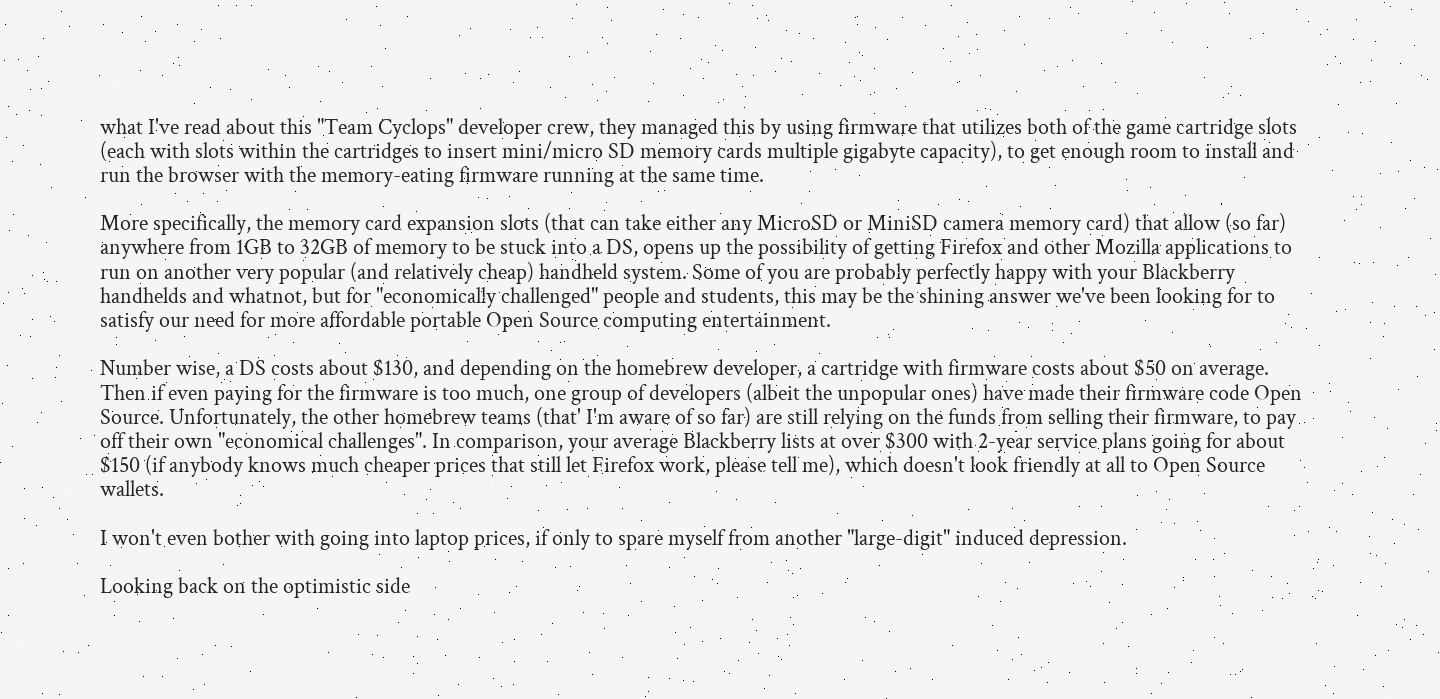what I've read about this "Team Cyclops" developer crew, they managed this by using firmware that utilizes both of the game cartridge slots (each with slots within the cartridges to insert mini/micro SD memory cards multiple gigabyte capacity), to get enough room to install and run the browser with the memory-eating firmware running at the same time.

More specifically, the memory card expansion slots (that can take either any MicroSD or MiniSD camera memory card) that allow (so far) anywhere from 1GB to 32GB of memory to be stuck into a DS, opens up the possibility of getting Firefox and other Mozilla applications to run on another very popular (and relatively cheap) handheld system. Some of you are probably perfectly happy with your Blackberry handhelds and whatnot, but for "economically challenged" people and students, this may be the shining answer we've been looking for to satisfy our need for more affordable portable Open Source computing entertainment.

Number wise, a DS costs about $130, and depending on the homebrew developer, a cartridge with firmware costs about $50 on average. Then if even paying for the firmware is too much, one group of developers (albeit the unpopular ones) have made their firmware code Open Source. Unfortunately, the other homebrew teams (that' I'm aware of so far) are still relying on the funds from selling their firmware, to pay off their own "economical challenges". In comparison, your average Blackberry lists at over $300 with 2-year service plans going for about $150 (if anybody knows much cheaper prices that still let Firefox work, please tell me), which doesn't look friendly at all to Open Source wallets.

I won't even bother with going into laptop prices, if only to spare myself from another "large-digit" induced depression.

Looking back on the optimistic side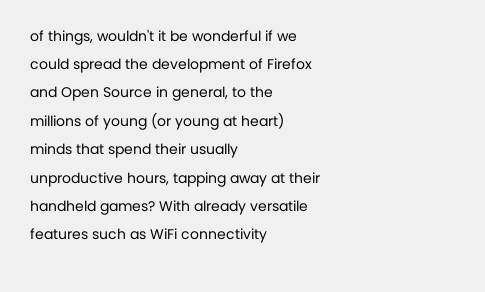of things, wouldn't it be wonderful if we could spread the development of Firefox and Open Source in general, to the millions of young (or young at heart) minds that spend their usually unproductive hours, tapping away at their handheld games? With already versatile features such as WiFi connectivity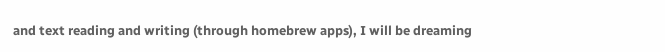and text reading and writing (through homebrew apps), I will be dreaming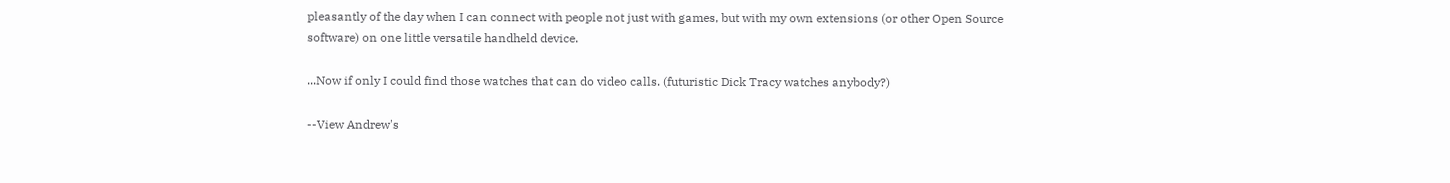pleasantly of the day when I can connect with people not just with games, but with my own extensions (or other Open Source software) on one little versatile handheld device.

...Now if only I could find those watches that can do video calls. (futuristic Dick Tracy watches anybody?)

--View Andrew's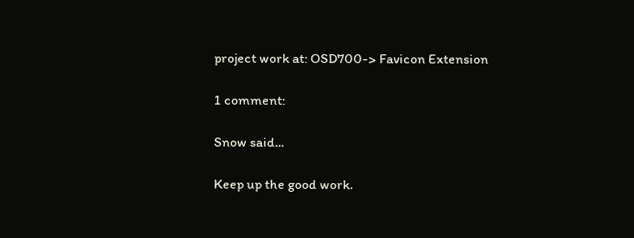project work at: OSD700-> Favicon Extension

1 comment:

Snow said...

Keep up the good work.